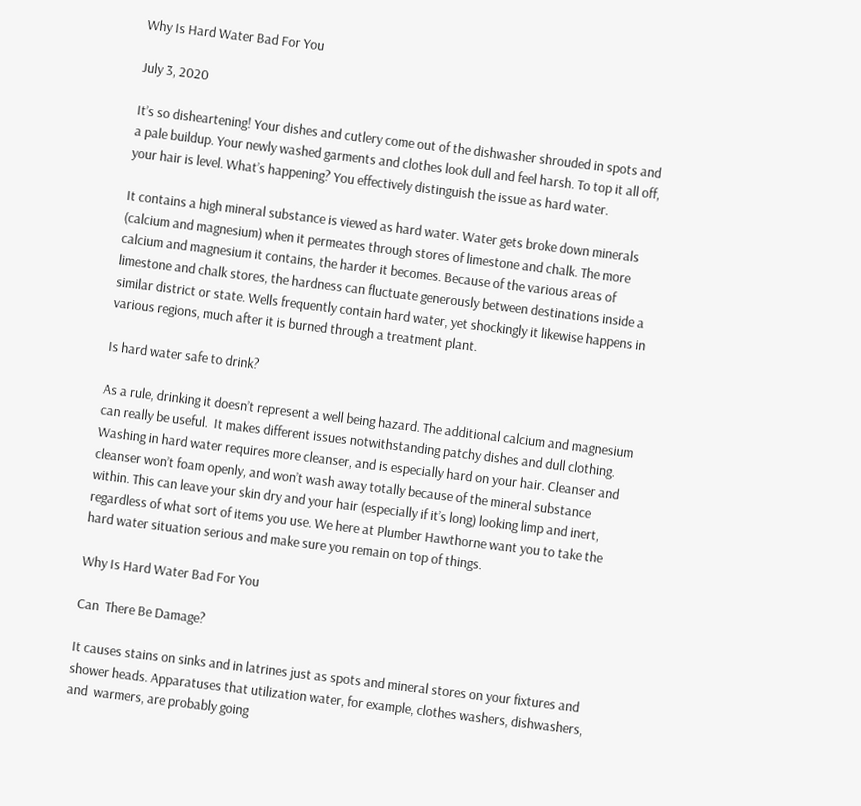Why Is Hard Water Bad For You

July 3, 2020

It’s so disheartening! Your dishes and cutlery come out of the dishwasher shrouded in spots and a pale buildup. Your newly washed garments and clothes look dull and feel harsh. To top it all off, your hair is level. What’s happening? You effectively distinguish the issue as hard water.

It contains a high mineral substance is viewed as hard water. Water gets broke down minerals (calcium and magnesium) when it permeates through stores of limestone and chalk. The more calcium and magnesium it contains, the harder it becomes. Because of the various areas of limestone and chalk stores, the hardness can fluctuate generously between destinations inside a similar district or state. Wells frequently contain hard water, yet shockingly it likewise happens in various regions, much after it is burned through a treatment plant.

Is hard water safe to drink?

As a rule, drinking it doesn’t represent a well being hazard. The additional calcium and magnesium can really be useful.  It makes different issues notwithstanding patchy dishes and dull clothing. Washing in hard water requires more cleanser, and is especially hard on your hair. Cleanser and cleanser won’t foam openly, and won’t wash away totally because of the mineral substance within. This can leave your skin dry and your hair (especially if it’s long) looking limp and inert, regardless of what sort of items you use. We here at Plumber Hawthorne want you to take the hard water situation serious and make sure you remain on top of things.

Why Is Hard Water Bad For You

Can  There Be Damage?

It causes stains on sinks and in latrines just as spots and mineral stores on your fixtures and shower heads. Apparatuses that utilization water, for example, clothes washers, dishwashers, and  warmers, are probably going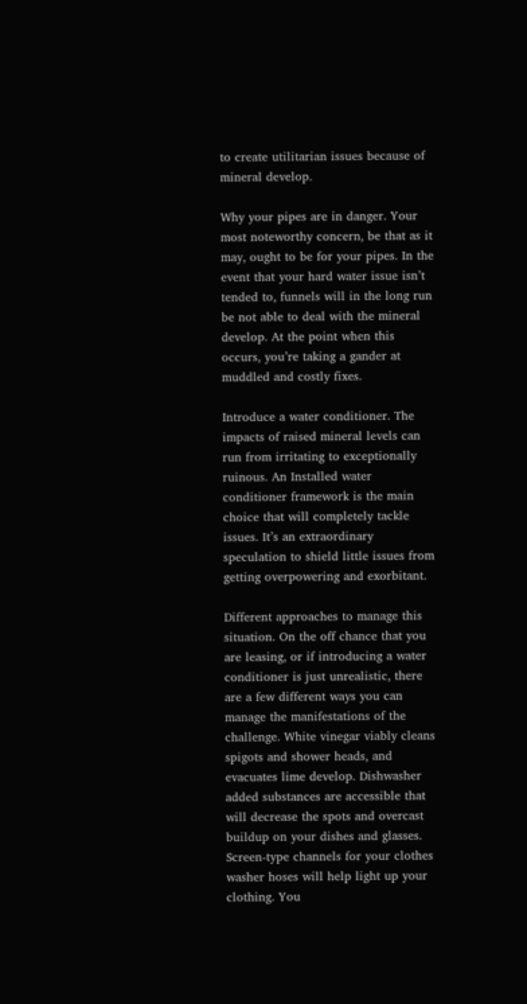to create utilitarian issues because of mineral develop.

Why your pipes are in danger. Your most noteworthy concern, be that as it may, ought to be for your pipes. In the event that your hard water issue isn’t tended to, funnels will in the long run be not able to deal with the mineral develop. At the point when this occurs, you’re taking a gander at muddled and costly fixes.

Introduce a water conditioner. The impacts of raised mineral levels can run from irritating to exceptionally ruinous. An Installed water conditioner framework is the main choice that will completely tackle  issues. It’s an extraordinary speculation to shield little issues from getting overpowering and exorbitant.

Different approaches to manage this situation. On the off chance that you are leasing, or if introducing a water conditioner is just unrealistic, there are a few different ways you can manage the manifestations of the challenge. White vinegar viably cleans spigots and shower heads, and evacuates lime develop. Dishwasher added substances are accessible that will decrease the spots and overcast buildup on your dishes and glasses. Screen-type channels for your clothes washer hoses will help light up your clothing. You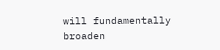will fundamentally broaden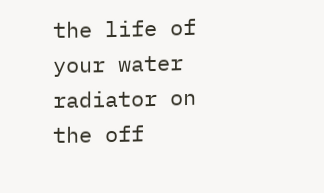the life of your water radiator on the off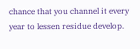chance that you channel it every year to lessen residue develop.